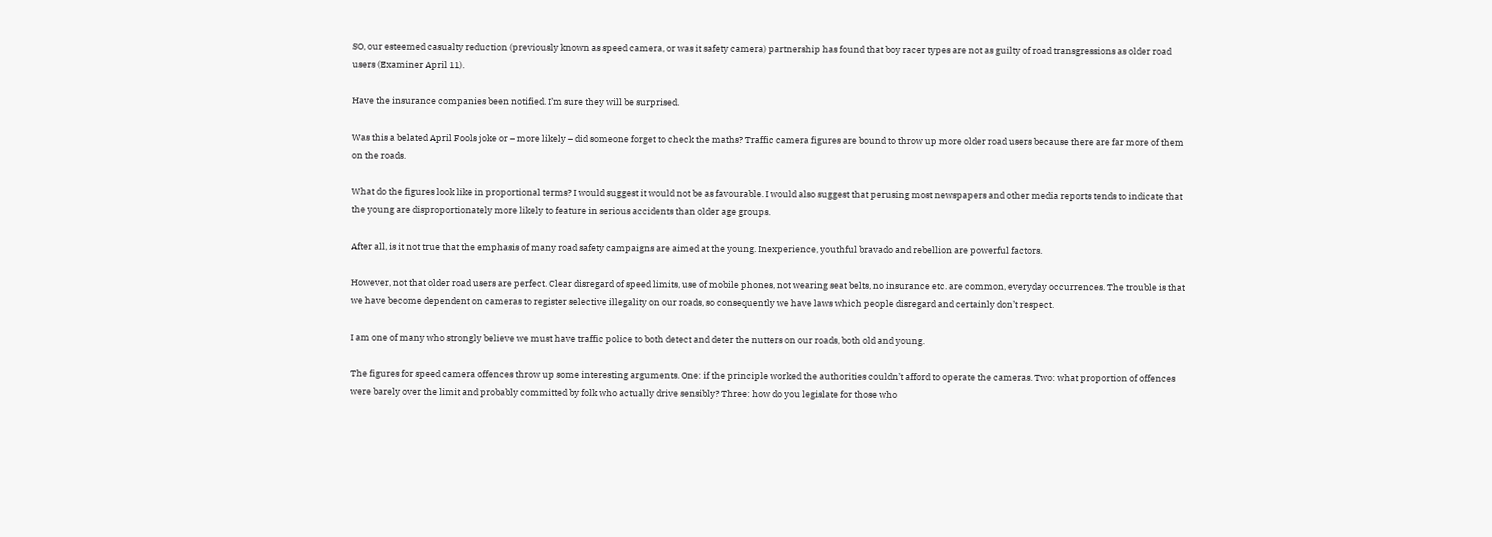SO, our esteemed casualty reduction (previously known as speed camera, or was it safety camera) partnership has found that boy racer types are not as guilty of road transgressions as older road users (Examiner April 11).

Have the insurance companies been notified. I’m sure they will be surprised.

Was this a belated April Fools joke or – more likely – did someone forget to check the maths? Traffic camera figures are bound to throw up more older road users because there are far more of them on the roads.

What do the figures look like in proportional terms? I would suggest it would not be as favourable. I would also suggest that perusing most newspapers and other media reports tends to indicate that the young are disproportionately more likely to feature in serious accidents than older age groups.

After all, is it not true that the emphasis of many road safety campaigns are aimed at the young. Inexperience, youthful bravado and rebellion are powerful factors.

However, not that older road users are perfect. Clear disregard of speed limits, use of mobile phones, not wearing seat belts, no insurance etc. are common, everyday occurrences. The trouble is that we have become dependent on cameras to register selective illegality on our roads, so consequently we have laws which people disregard and certainly don’t respect.

I am one of many who strongly believe we must have traffic police to both detect and deter the nutters on our roads, both old and young.

The figures for speed camera offences throw up some interesting arguments. One: if the principle worked the authorities couldn’t afford to operate the cameras. Two: what proportion of offences were barely over the limit and probably committed by folk who actually drive sensibly? Three: how do you legislate for those who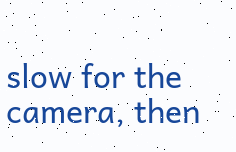slow for the camera, then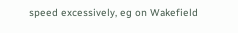speed excessively, eg on Wakefield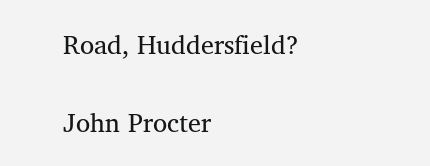Road, Huddersfield?

John Procter